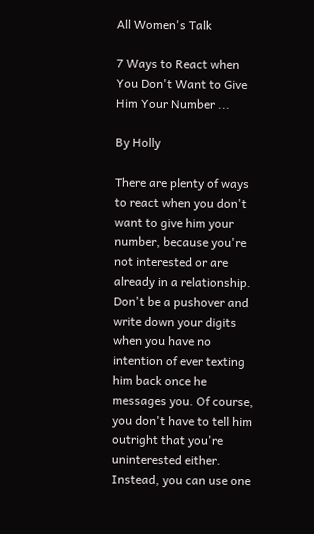All Women's Talk

7 Ways to React when You Don't Want to Give Him Your Number ...

By Holly

There are plenty of ways to react when you don't want to give him your number, because you're not interested or are already in a relationship. Don't be a pushover and write down your digits when you have no intention of ever texting him back once he messages you. Of course, you don't have to tell him outright that you're uninterested either. Instead, you can use one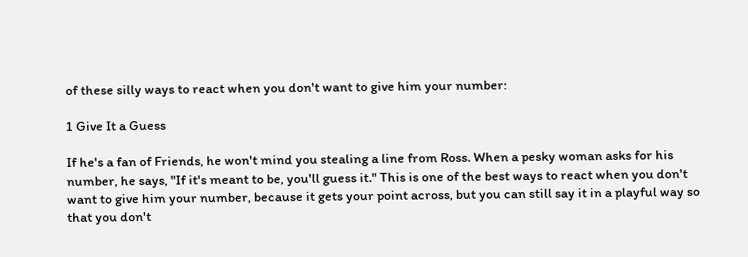of these silly ways to react when you don't want to give him your number:

1 Give It a Guess

If he's a fan of Friends, he won't mind you stealing a line from Ross. When a pesky woman asks for his number, he says, "If it's meant to be, you'll guess it." This is one of the best ways to react when you don't want to give him your number, because it gets your point across, but you can still say it in a playful way so that you don't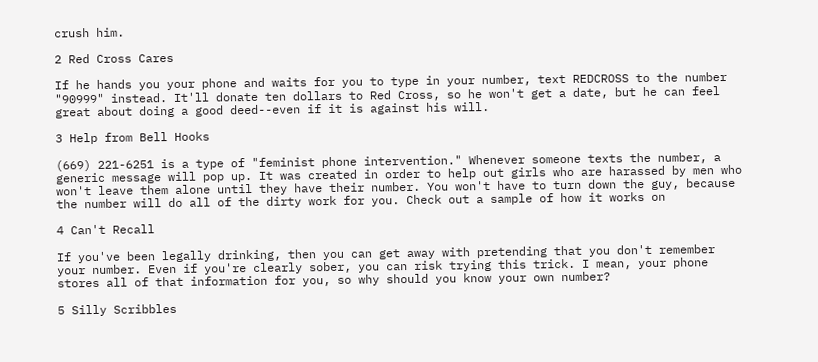crush him.

2 Red Cross Cares

If he hands you your phone and waits for you to type in your number, text REDCROSS to the number "90999" instead. It'll donate ten dollars to Red Cross, so he won't get a date, but he can feel great about doing a good deed--even if it is against his will.

3 Help from Bell Hooks

(669) 221-6251 is a type of "feminist phone intervention." Whenever someone texts the number, a generic message will pop up. It was created in order to help out girls who are harassed by men who won't leave them alone until they have their number. You won't have to turn down the guy, because the number will do all of the dirty work for you. Check out a sample of how it works on

4 Can't Recall

If you've been legally drinking, then you can get away with pretending that you don't remember your number. Even if you're clearly sober, you can risk trying this trick. I mean, your phone stores all of that information for you, so why should you know your own number?

5 Silly Scribbles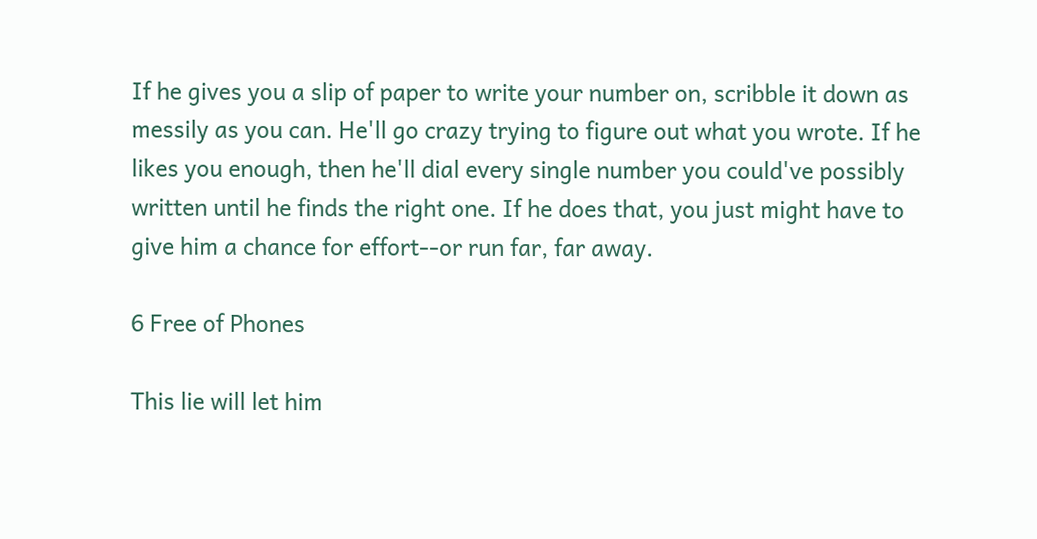If he gives you a slip of paper to write your number on, scribble it down as messily as you can. He'll go crazy trying to figure out what you wrote. If he likes you enough, then he'll dial every single number you could've possibly written until he finds the right one. If he does that, you just might have to give him a chance for effort--or run far, far away.

6 Free of Phones

This lie will let him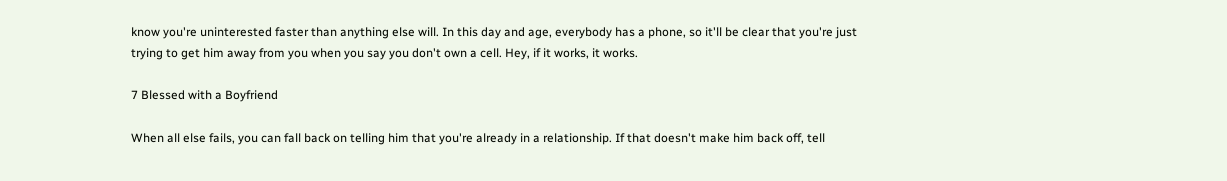know you're uninterested faster than anything else will. In this day and age, everybody has a phone, so it'll be clear that you're just trying to get him away from you when you say you don't own a cell. Hey, if it works, it works.

7 Blessed with a Boyfriend

When all else fails, you can fall back on telling him that you're already in a relationship. If that doesn't make him back off, tell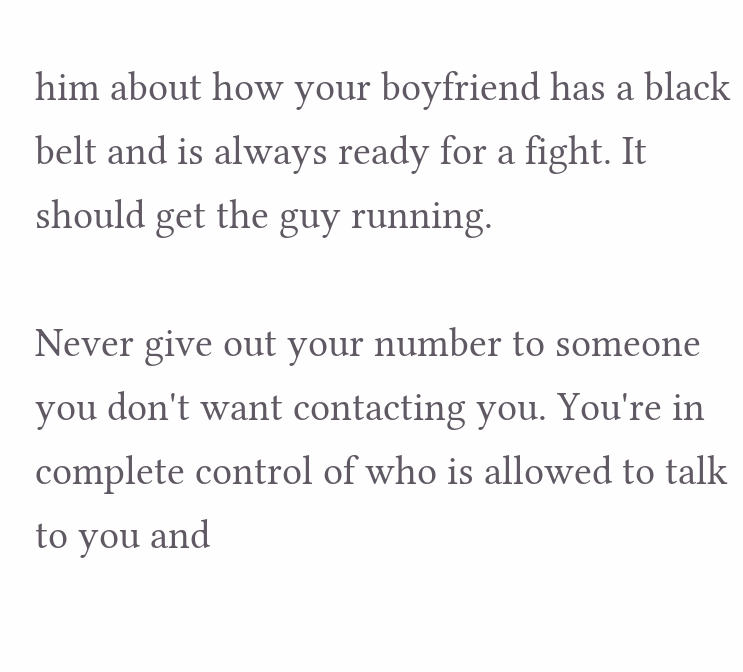him about how your boyfriend has a black belt and is always ready for a fight. It should get the guy running.

Never give out your number to someone you don't want contacting you. You're in complete control of who is allowed to talk to you and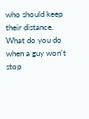who should keep their distance. What do you do when a guy won't stop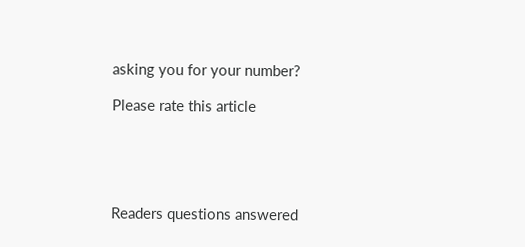asking you for your number?

Please rate this article





Readers questions answered